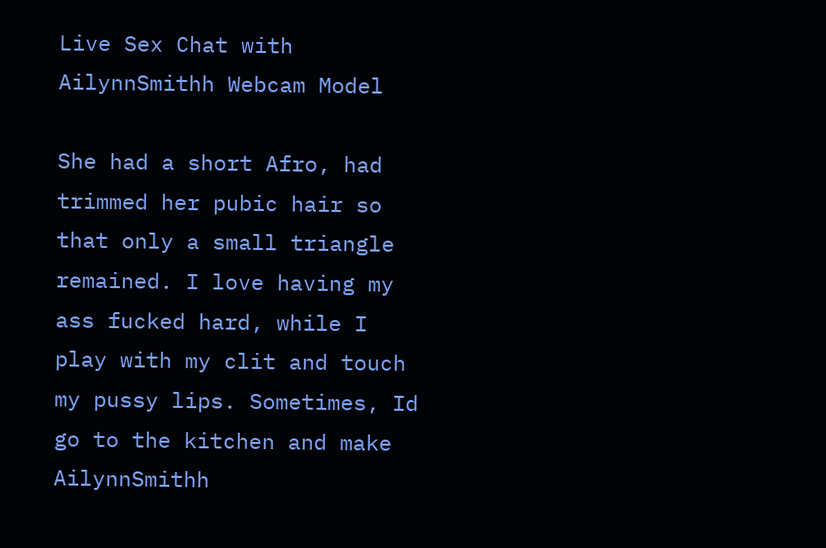Live Sex Chat with AilynnSmithh Webcam Model

She had a short Afro, had trimmed her pubic hair so that only a small triangle remained. I love having my ass fucked hard, while I play with my clit and touch my pussy lips. Sometimes, Id go to the kitchen and make AilynnSmithh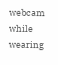webcam while wearing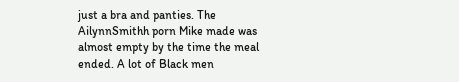just a bra and panties. The AilynnSmithh porn Mike made was almost empty by the time the meal ended. A lot of Black men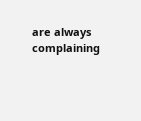are always complaining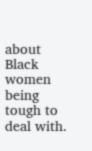about Black women being tough to deal with.